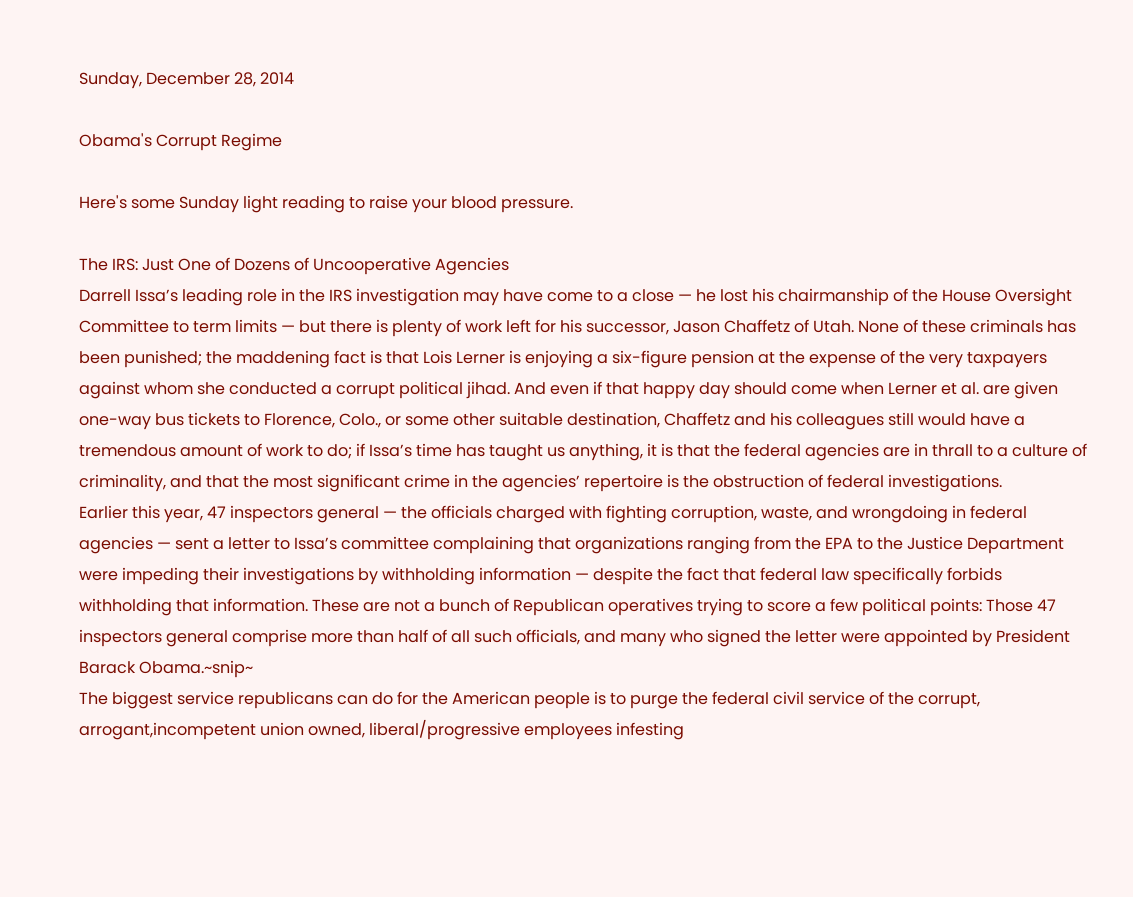Sunday, December 28, 2014

Obama's Corrupt Regime

Here's some Sunday light reading to raise your blood pressure.

The IRS: Just One of Dozens of Uncooperative Agencies
Darrell Issa’s leading role in the IRS investigation may have come to a close — he lost his chairmanship of the House Oversight Committee to term limits — but there is plenty of work left for his successor, Jason Chaffetz of Utah. None of these criminals has been punished; the maddening fact is that Lois Lerner is enjoying a six-figure pension at the expense of the very taxpayers against whom she conducted a corrupt political jihad. And even if that happy day should come when Lerner et al. are given one-way bus tickets to Florence, Colo., or some other suitable destination, Chaffetz and his colleagues still would have a tremendous amount of work to do; if Issa’s time has taught us anything, it is that the federal agencies are in thrall to a culture of criminality, and that the most significant crime in the agencies’ repertoire is the obstruction of federal investigations.
Earlier this year, 47 inspectors general — the officials charged with fighting corruption, waste, and wrongdoing in federal agencies — sent a letter to Issa’s committee complaining that organizations ranging from the EPA to the Justice Department were impeding their investigations by withholding information — despite the fact that federal law specifically forbids withholding that information. These are not a bunch of Republican operatives trying to score a few political points: Those 47 inspectors general comprise more than half of all such officials, and many who signed the letter were appointed by President Barack Obama.~snip~
The biggest service republicans can do for the American people is to purge the federal civil service of the corrupt, arrogant,incompetent union owned, liberal/progressive employees infesting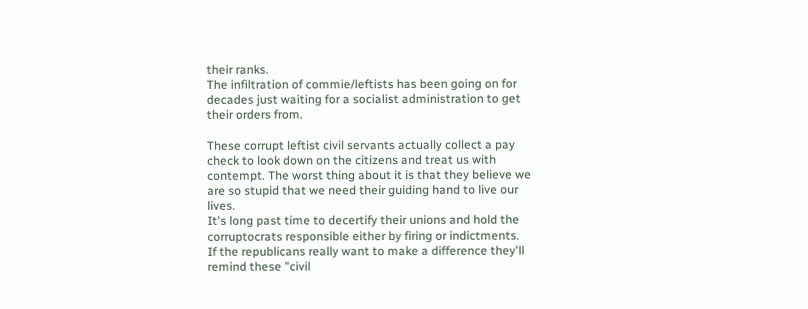their ranks.
The infiltration of commie/leftists has been going on for decades just waiting for a socialist administration to get their orders from.

These corrupt leftist civil servants actually collect a pay check to look down on the citizens and treat us with contempt. The worst thing about it is that they believe we are so stupid that we need their guiding hand to live our lives.
It's long past time to decertify their unions and hold the corruptocrats responsible either by firing or indictments.
If the republicans really want to make a difference they'll remind these "civil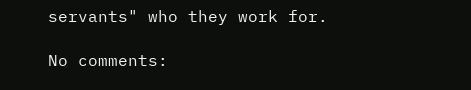servants" who they work for.

No comments: